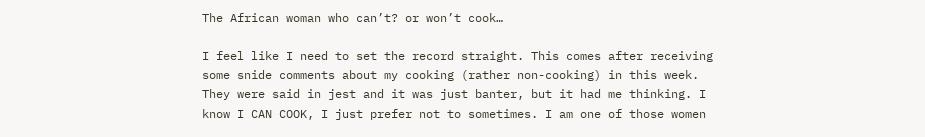The African woman who can’t? or won’t cook…

I feel like I need to set the record straight. This comes after receiving some snide comments about my cooking (rather non-cooking) in this week. They were said in jest and it was just banter, but it had me thinking. I know I CAN COOK, I just prefer not to sometimes. I am one of those women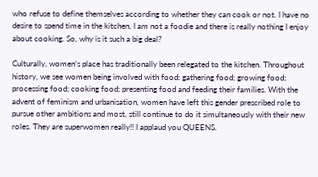who refuse to define themselves according to whether they can cook or not. I have no desire to spend time in the kitchen, I am not a foodie and there is really nothing I enjoy about cooking. So, why is it such a big deal?

Culturally, women’s place has traditionally been relegated to the kitchen. Throughout history, we see women being involved with food: gathering food; growing food; processing food; cooking food; presenting food and feeding their families. With the advent of feminism and urbanisation, women have left this gender prescribed role to pursue other ambitions and most, still continue to do it simultaneously with their new roles. They are superwomen really!! I applaud you QUEENS.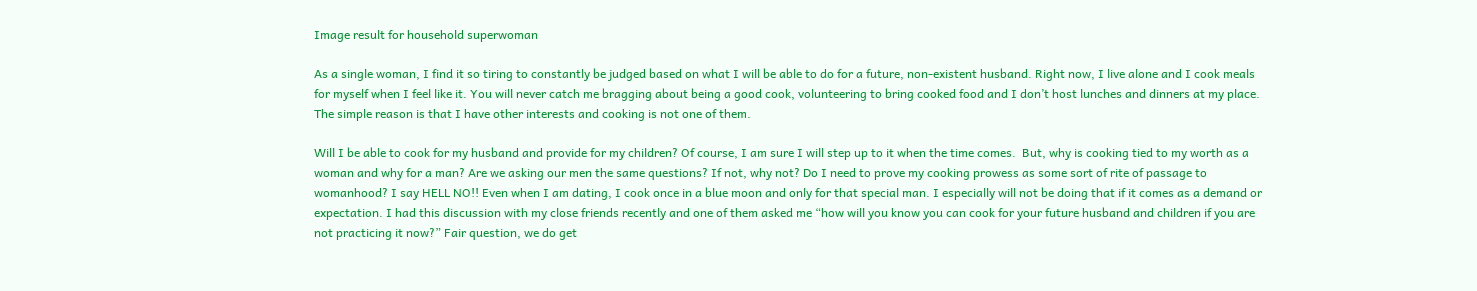Image result for household superwoman

As a single woman, I find it so tiring to constantly be judged based on what I will be able to do for a future, non-existent husband. Right now, I live alone and I cook meals for myself when I feel like it. You will never catch me bragging about being a good cook, volunteering to bring cooked food and I don’t host lunches and dinners at my place. The simple reason is that I have other interests and cooking is not one of them.

Will I be able to cook for my husband and provide for my children? Of course, I am sure I will step up to it when the time comes.  But, why is cooking tied to my worth as a woman and why for a man? Are we asking our men the same questions? If not, why not? Do I need to prove my cooking prowess as some sort of rite of passage to womanhood? I say HELL NO!! Even when I am dating, I cook once in a blue moon and only for that special man. I especially will not be doing that if it comes as a demand or expectation. I had this discussion with my close friends recently and one of them asked me “how will you know you can cook for your future husband and children if you are not practicing it now?” Fair question, we do get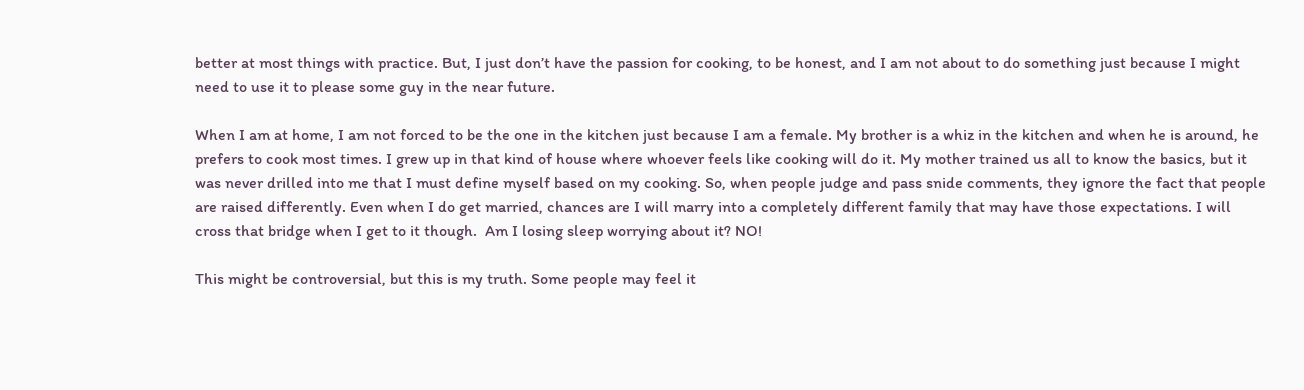better at most things with practice. But, I just don’t have the passion for cooking, to be honest, and I am not about to do something just because I might need to use it to please some guy in the near future.

When I am at home, I am not forced to be the one in the kitchen just because I am a female. My brother is a whiz in the kitchen and when he is around, he prefers to cook most times. I grew up in that kind of house where whoever feels like cooking will do it. My mother trained us all to know the basics, but it was never drilled into me that I must define myself based on my cooking. So, when people judge and pass snide comments, they ignore the fact that people are raised differently. Even when I do get married, chances are I will marry into a completely different family that may have those expectations. I will cross that bridge when I get to it though.  Am I losing sleep worrying about it? NO!

This might be controversial, but this is my truth. Some people may feel it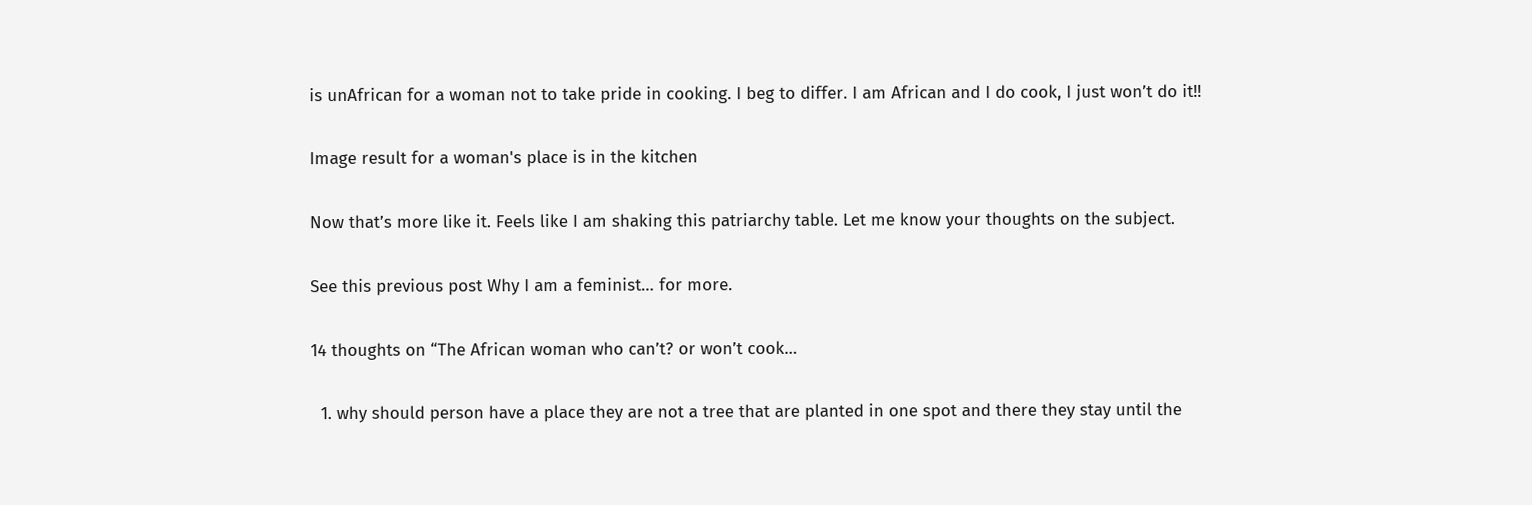is unAfrican for a woman not to take pride in cooking. I beg to differ. I am African and I do cook, I just won’t do it!!

Image result for a woman's place is in the kitchen

Now that’s more like it. Feels like I am shaking this patriarchy table. Let me know your thoughts on the subject.

See this previous post Why I am a feminist… for more.

14 thoughts on “The African woman who can’t? or won’t cook…

  1. why should person have a place they are not a tree that are planted in one spot and there they stay until the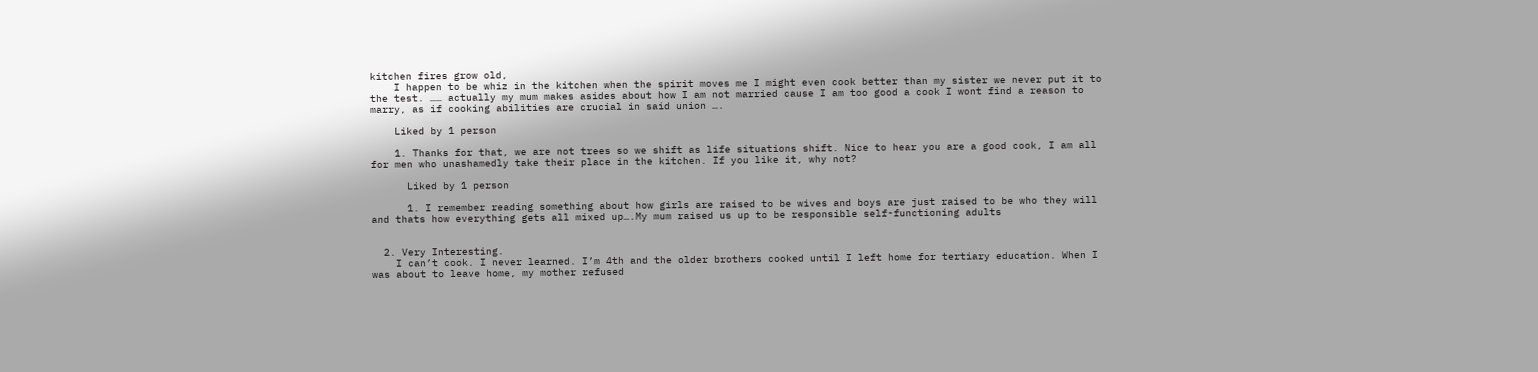kitchen fires grow old,
    I happen to be whiz in the kitchen when the spirit moves me I might even cook better than my sister we never put it to the test. …… actually my mum makes asides about how I am not married cause I am too good a cook I wont find a reason to marry, as if cooking abilities are crucial in said union ….

    Liked by 1 person

    1. Thanks for that, we are not trees so we shift as life situations shift. Nice to hear you are a good cook, I am all for men who unashamedly take their place in the kitchen. If you like it, why not?

      Liked by 1 person

      1. I remember reading something about how girls are raised to be wives and boys are just raised to be who they will and thats how everything gets all mixed up….My mum raised us up to be responsible self-functioning adults


  2. Very Interesting.
    I can’t cook. I never learned. I’m 4th and the older brothers cooked until I left home for tertiary education. When I was about to leave home, my mother refused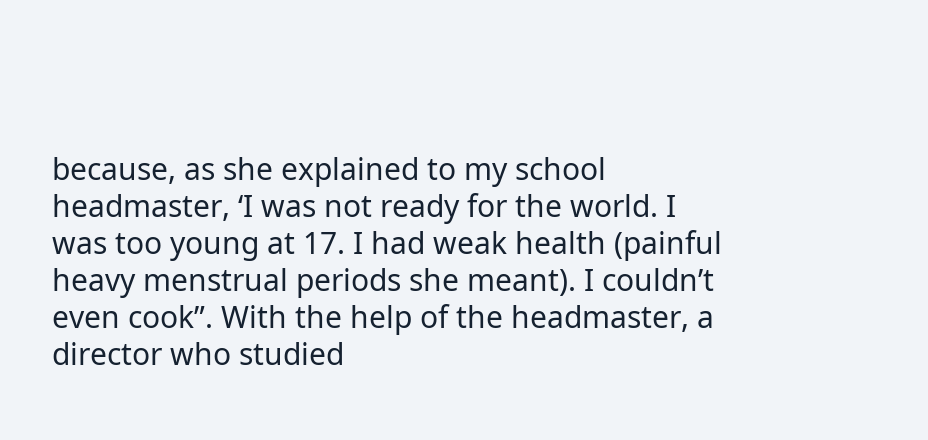because, as she explained to my school headmaster, ‘I was not ready for the world. I was too young at 17. I had weak health (painful heavy menstrual periods she meant). I couldn’t even cook”. With the help of the headmaster, a director who studied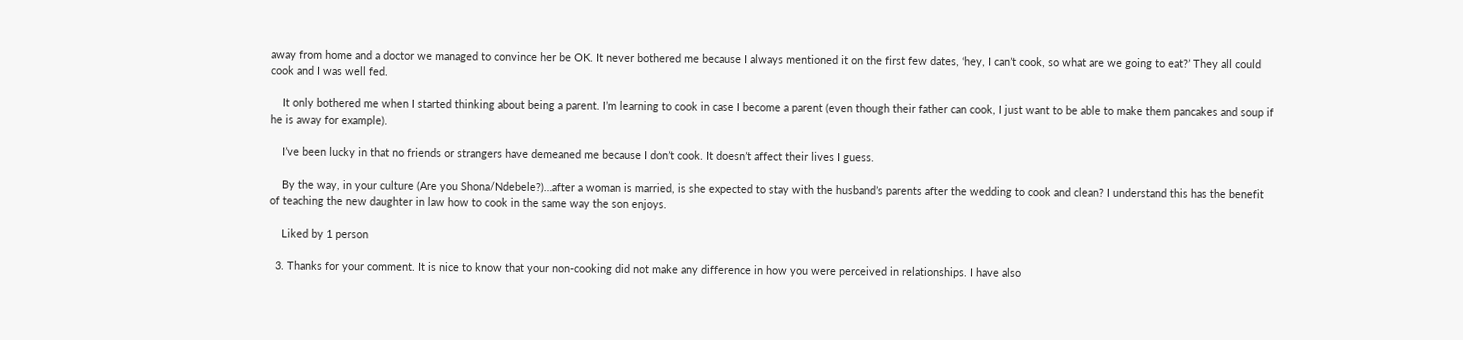away from home and a doctor we managed to convince her be OK. It never bothered me because I always mentioned it on the first few dates, ‘hey, I can’t cook, so what are we going to eat?’ They all could cook and I was well fed.

    It only bothered me when I started thinking about being a parent. I’m learning to cook in case I become a parent (even though their father can cook, I just want to be able to make them pancakes and soup if he is away for example).

    I’ve been lucky in that no friends or strangers have demeaned me because I don’t cook. It doesn’t affect their lives I guess.

    By the way, in your culture (Are you Shona/Ndebele?)…after a woman is married, is she expected to stay with the husband’s parents after the wedding to cook and clean? I understand this has the benefit of teaching the new daughter in law how to cook in the same way the son enjoys.

    Liked by 1 person

  3. Thanks for your comment. It is nice to know that your non-cooking did not make any difference in how you were perceived in relationships. I have also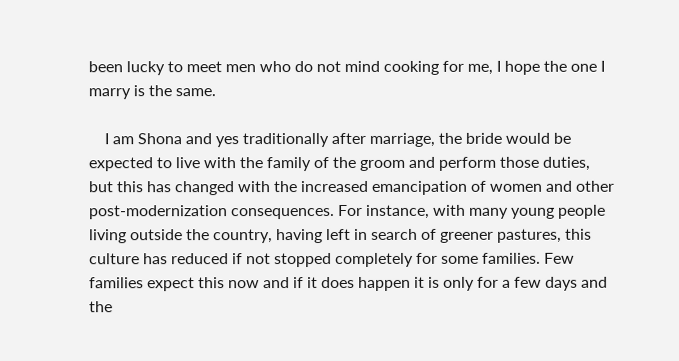been lucky to meet men who do not mind cooking for me, I hope the one I marry is the same.

    I am Shona and yes traditionally after marriage, the bride would be expected to live with the family of the groom and perform those duties, but this has changed with the increased emancipation of women and other post-modernization consequences. For instance, with many young people living outside the country, having left in search of greener pastures, this culture has reduced if not stopped completely for some families. Few families expect this now and if it does happen it is only for a few days and the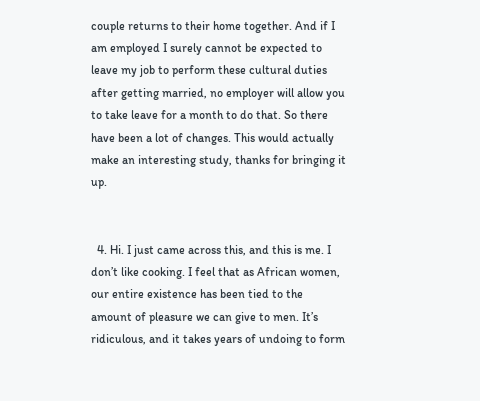couple returns to their home together. And if I am employed I surely cannot be expected to leave my job to perform these cultural duties after getting married, no employer will allow you to take leave for a month to do that. So there have been a lot of changes. This would actually make an interesting study, thanks for bringing it up.


  4. Hi. I just came across this, and this is me. I don’t like cooking. I feel that as African women, our entire existence has been tied to the amount of pleasure we can give to men. It’s ridiculous, and it takes years of undoing to form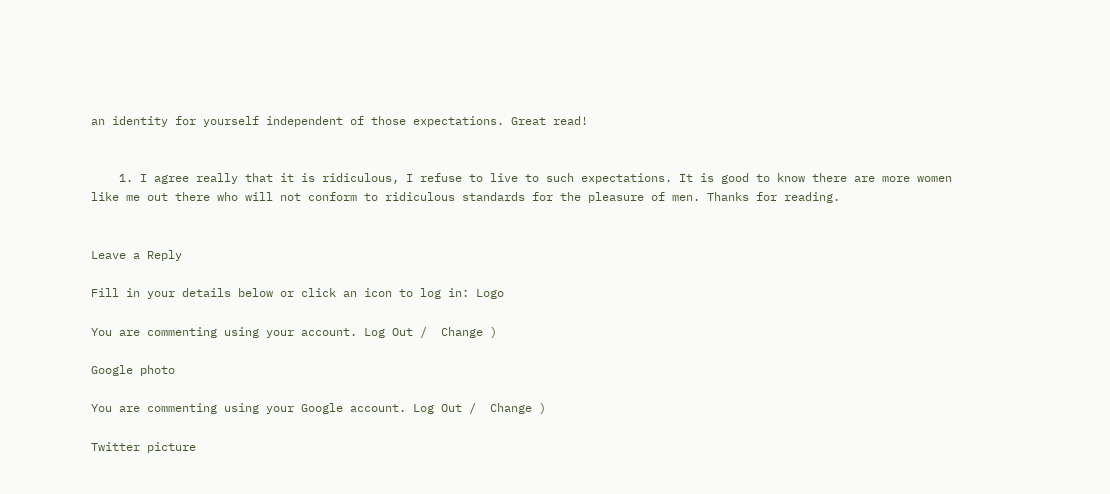an identity for yourself independent of those expectations. Great read!


    1. I agree really that it is ridiculous, I refuse to live to such expectations. It is good to know there are more women like me out there who will not conform to ridiculous standards for the pleasure of men. Thanks for reading.


Leave a Reply

Fill in your details below or click an icon to log in: Logo

You are commenting using your account. Log Out /  Change )

Google photo

You are commenting using your Google account. Log Out /  Change )

Twitter picture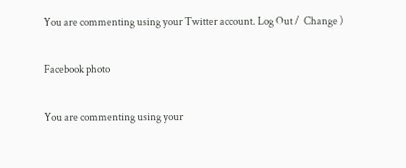You are commenting using your Twitter account. Log Out /  Change )

Facebook photo

You are commenting using your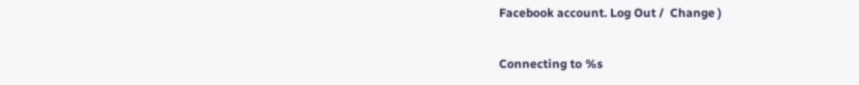Facebook account. Log Out /  Change )

Connecting to %s